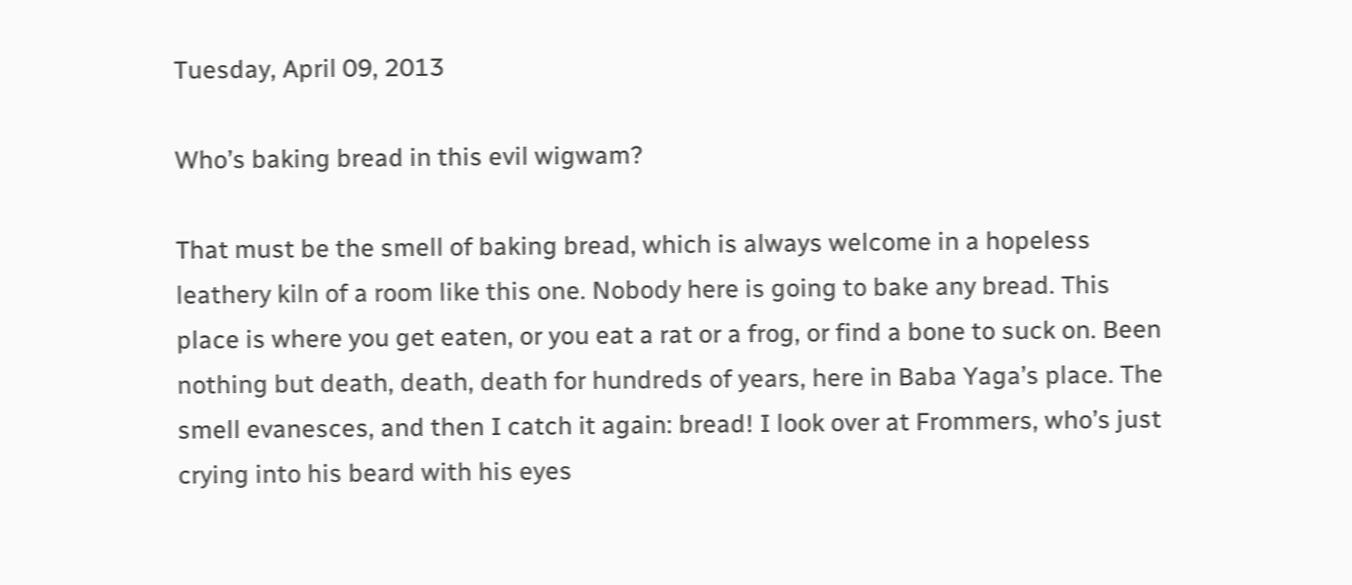Tuesday, April 09, 2013

Who’s baking bread in this evil wigwam?

That must be the smell of baking bread, which is always welcome in a hopeless leathery kiln of a room like this one. Nobody here is going to bake any bread. This place is where you get eaten, or you eat a rat or a frog, or find a bone to suck on. Been nothing but death, death, death for hundreds of years, here in Baba Yaga’s place. The smell evanesces, and then I catch it again: bread! I look over at Frommers, who’s just crying into his beard with his eyes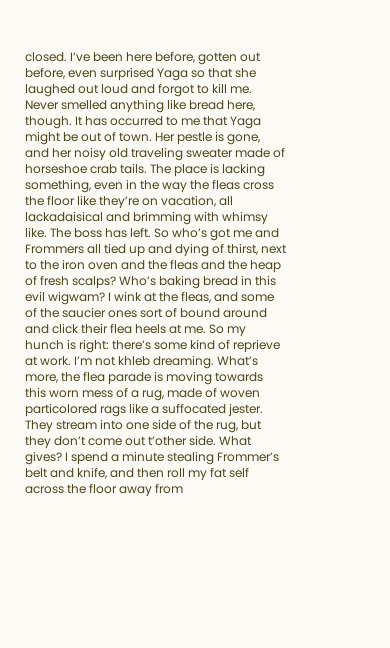closed. I’ve been here before, gotten out before, even surprised Yaga so that she laughed out loud and forgot to kill me. Never smelled anything like bread here, though. It has occurred to me that Yaga might be out of town. Her pestle is gone, and her noisy old traveling sweater made of horseshoe crab tails. The place is lacking something, even in the way the fleas cross the floor like they’re on vacation, all lackadaisical and brimming with whimsy like. The boss has left. So who’s got me and Frommers all tied up and dying of thirst, next to the iron oven and the fleas and the heap of fresh scalps? Who’s baking bread in this evil wigwam? I wink at the fleas, and some of the saucier ones sort of bound around and click their flea heels at me. So my hunch is right: there’s some kind of reprieve at work. I’m not khleb dreaming. What’s more, the flea parade is moving towards this worn mess of a rug, made of woven particolored rags like a suffocated jester. They stream into one side of the rug, but they don’t come out t’other side. What gives? I spend a minute stealing Frommer’s belt and knife, and then roll my fat self across the floor away from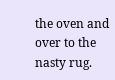the oven and over to the nasty rug.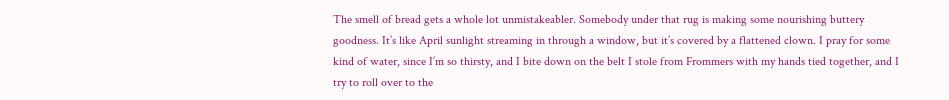The smell of bread gets a whole lot unmistakeabler. Somebody under that rug is making some nourishing buttery goodness. It’s like April sunlight streaming in through a window, but it’s covered by a flattened clown. I pray for some kind of water, since I’m so thirsty, and I bite down on the belt I stole from Frommers with my hands tied together, and I try to roll over to the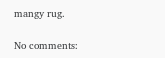mangy rug.

No comments: